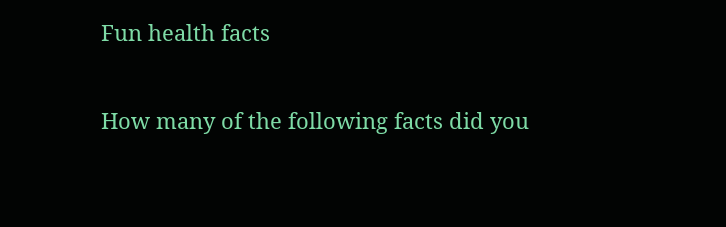Fun health facts

How many of the following facts did you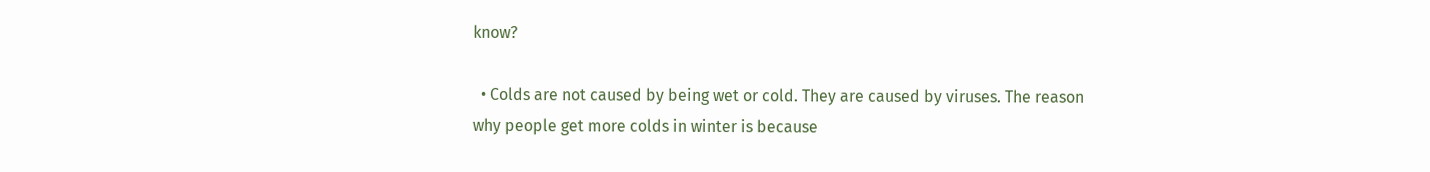know?

  • Colds are not caused by being wet or cold. They are caused by viruses. The reason why people get more colds in winter is because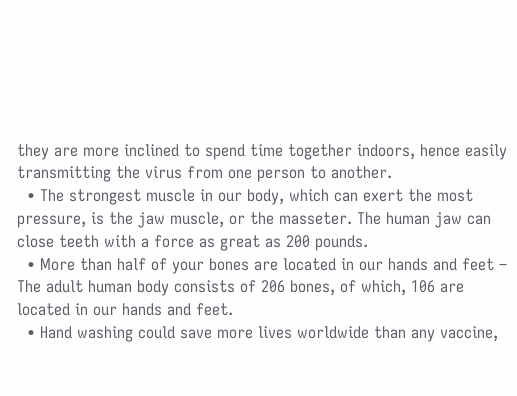they are more inclined to spend time together indoors, hence easily transmitting the virus from one person to another.
  • The strongest muscle in our body, which can exert the most pressure, is the jaw muscle, or the masseter. The human jaw can close teeth with a force as great as 200 pounds.
  • More than half of your bones are located in our hands and feet – The adult human body consists of 206 bones, of which, 106 are located in our hands and feet.
  • Hand washing could save more lives worldwide than any vaccine,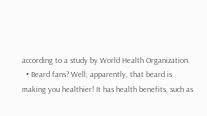according to a study by World Health Organization.
  • Beard fans? Well, apparently, that beard is making you healthier! It has health benefits, such as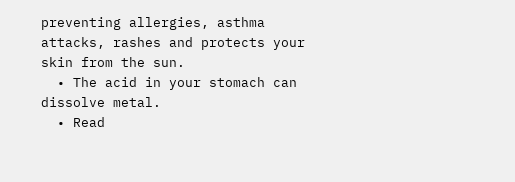preventing allergies, asthma attacks, rashes and protects your skin from the sun.
  • The acid in your stomach can dissolve metal.
  • Read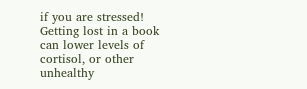if you are stressed! Getting lost in a book can lower levels of cortisol, or other unhealthy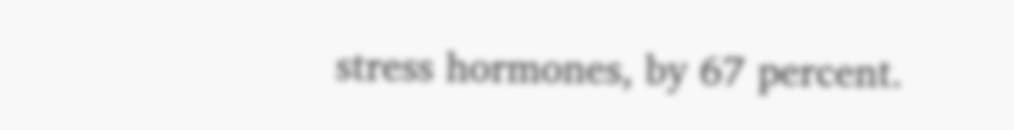stress hormones, by 67 percent.